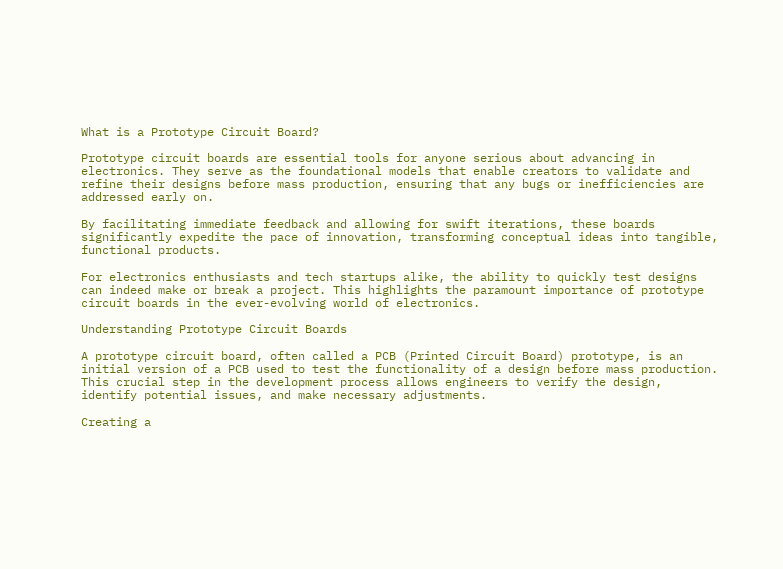What is a Prototype Circuit Board?

Prototype circuit boards are essential tools for anyone serious about advancing in electronics. They serve as the foundational models that enable creators to validate and refine their designs before mass production, ensuring that any bugs or inefficiencies are addressed early on.

By facilitating immediate feedback and allowing for swift iterations, these boards significantly expedite the pace of innovation, transforming conceptual ideas into tangible, functional products.

For electronics enthusiasts and tech startups alike, the ability to quickly test designs can indeed make or break a project. This highlights the paramount importance of prototype circuit boards in the ever-evolving world of electronics.

Understanding Prototype Circuit Boards

A prototype circuit board, often called a PCB (Printed Circuit Board) prototype, is an initial version of a PCB used to test the functionality of a design before mass production. This crucial step in the development process allows engineers to verify the design, identify potential issues, and make necessary adjustments.

Creating a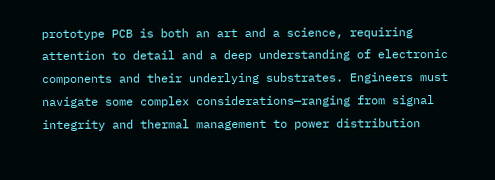prototype PCB is both an art and a science, requiring attention to detail and a deep understanding of electronic components and their underlying substrates. Engineers must navigate some complex considerations—ranging from signal integrity and thermal management to power distribution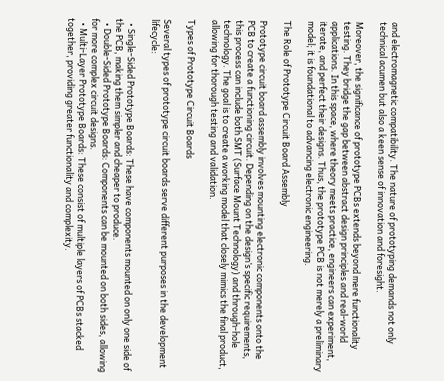and electromagnetic compatibility. The nature of prototyping demands not only technical acumen but also a keen sense of innovation and foresight.

Moreover, the significance of prototype PCBs extends beyond mere functionality testing. They bridge the gap between abstract design principles and real-world applications. In this space, where theory meets practice, engineers can experiment, iterate, and perfect their designs. Thus, the prototype PCB is not merely a preliminary model; it is foundational to advancing electronic engineering.

The Role of Prototype Circuit Board Assembly

Prototype circuit board assembly involves mounting electronic components onto the PCB to create a functioning circuit. Depending on the design’s specific requirements, this process can include both SMT (Surface Mount Technology) and through-hole technology. The goal is to create a working model that closely mimics the final product, allowing for thorough testing and validation.

Types of Prototype Circuit Boards

Several types of prototype circuit boards serve different purposes in the development lifecycle:

  • Single-Sided Prototype Boards: These have components mounted on only one side of the PCB, making them simpler and cheaper to produce.
  • Double-Sided Prototype Boards: Components can be mounted on both sides, allowing for more complex circuit designs.
  • Multi-Layer Prototype Boards: These consist of multiple layers of PCBs stacked together, providing greater functionality and complexity.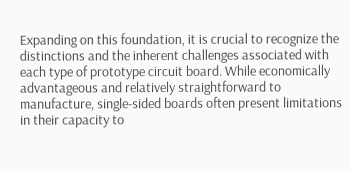Expanding on this foundation, it is crucial to recognize the distinctions and the inherent challenges associated with each type of prototype circuit board. While economically advantageous and relatively straightforward to manufacture, single-sided boards often present limitations in their capacity to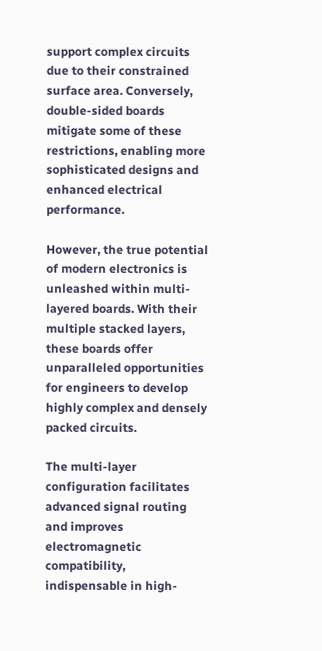support complex circuits due to their constrained surface area. Conversely, double-sided boards mitigate some of these restrictions, enabling more sophisticated designs and enhanced electrical performance.

However, the true potential of modern electronics is unleashed within multi-layered boards. With their multiple stacked layers, these boards offer unparalleled opportunities for engineers to develop highly complex and densely packed circuits.

The multi-layer configuration facilitates advanced signal routing and improves electromagnetic compatibility, indispensable in high-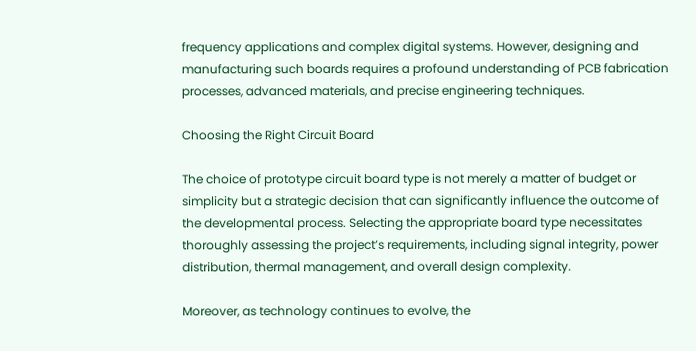frequency applications and complex digital systems. However, designing and manufacturing such boards requires a profound understanding of PCB fabrication processes, advanced materials, and precise engineering techniques.

Choosing the Right Circuit Board

The choice of prototype circuit board type is not merely a matter of budget or simplicity but a strategic decision that can significantly influence the outcome of the developmental process. Selecting the appropriate board type necessitates thoroughly assessing the project’s requirements, including signal integrity, power distribution, thermal management, and overall design complexity.

Moreover, as technology continues to evolve, the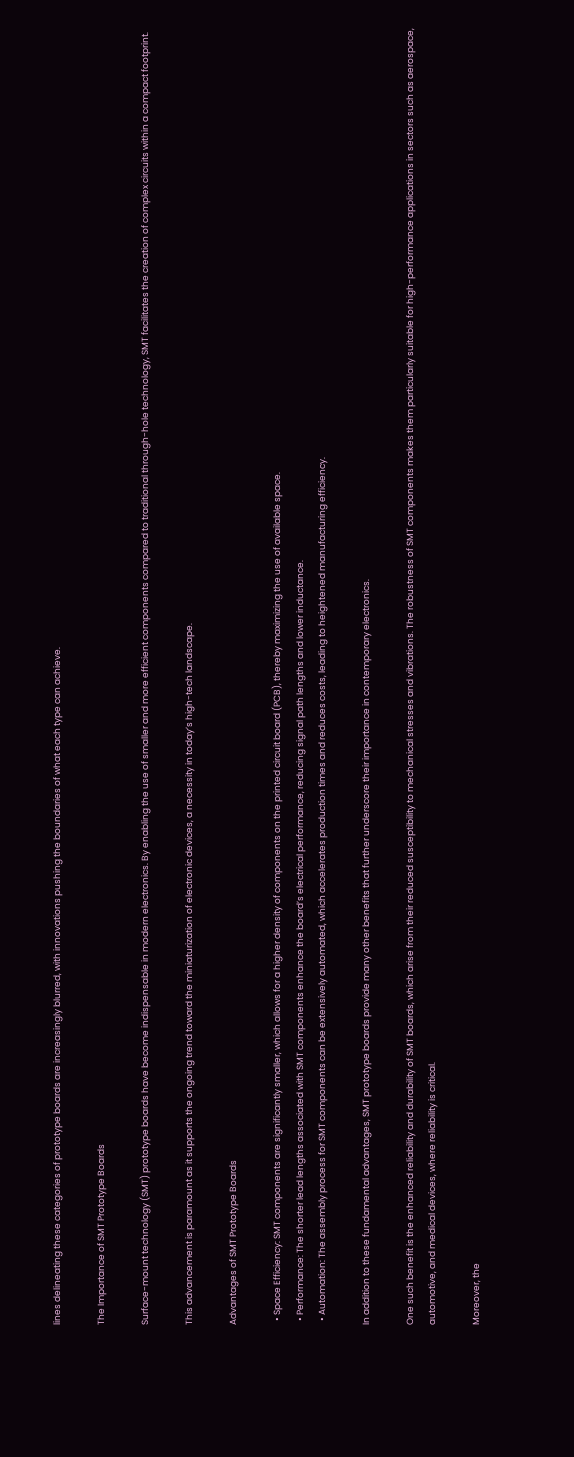lines delineating these categories of prototype boards are increasingly blurred, with innovations pushing the boundaries of what each type can achieve.

The Importance of SMT Prototype Boards

Surface-mount technology (SMT) prototype boards have become indispensable in modern electronics. By enabling the use of smaller and more efficient components compared to traditional through-hole technology, SMT facilitates the creation of complex circuits within a compact footprint.

This advancement is paramount as it supports the ongoing trend toward the miniaturization of electronic devices, a necessity in today’s high-tech landscape.

Advantages of SMT Prototype Boards

  • Space Efficiency: SMT components are significantly smaller, which allows for a higher density of components on the printed circuit board (PCB), thereby maximizing the use of available space.
  • Performance: The shorter lead lengths associated with SMT components enhance the board’s electrical performance, reducing signal path lengths and lower inductance.
  • Automation: The assembly process for SMT components can be extensively automated, which accelerates production times and reduces costs, leading to heightened manufacturing efficiency.

In addition to these fundamental advantages, SMT prototype boards provide many other benefits that further underscore their importance in contemporary electronics.

One such benefit is the enhanced reliability and durability of SMT boards, which arise from their reduced susceptibility to mechanical stresses and vibrations. The robustness of SMT components makes them particularly suitable for high-performance applications in sectors such as aerospace, automotive, and medical devices, where reliability is critical.

Moreover, the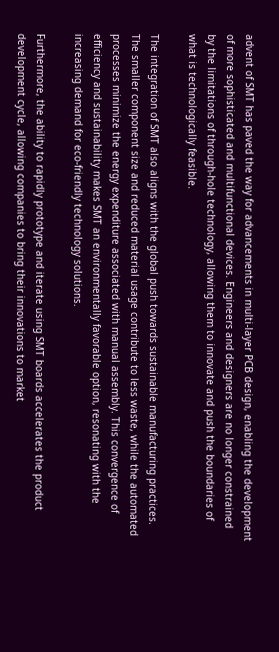advent of SMT has paved the way for advancements in multi-layer PCB design, enabling the development of more sophisticated and multifunctional devices. Engineers and designers are no longer constrained by the limitations of through-hole technology, allowing them to innovate and push the boundaries of what is technologically feasible.

The integration of SMT also aligns with the global push towards sustainable manufacturing practices. The smaller component size and reduced material usage contribute to less waste, while the automated processes minimize the energy expenditure associated with manual assembly. This convergence of efficiency and sustainability makes SMT an environmentally favorable option, resonating with the increasing demand for eco-friendly technology solutions.

Furthermore, the ability to rapidly prototype and iterate using SMT boards accelerates the product development cycle, allowing companies to bring their innovations to market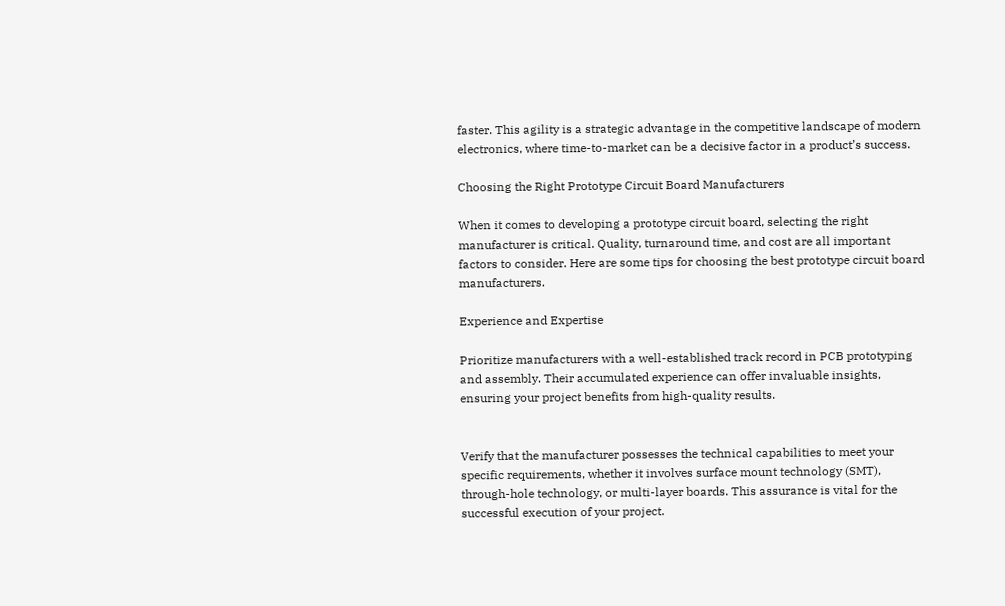faster. This agility is a strategic advantage in the competitive landscape of modern electronics, where time-to-market can be a decisive factor in a product’s success.

Choosing the Right Prototype Circuit Board Manufacturers

When it comes to developing a prototype circuit board, selecting the right manufacturer is critical. Quality, turnaround time, and cost are all important factors to consider. Here are some tips for choosing the best prototype circuit board manufacturers.

Experience and Expertise

Prioritize manufacturers with a well-established track record in PCB prototyping and assembly. Their accumulated experience can offer invaluable insights, ensuring your project benefits from high-quality results.


Verify that the manufacturer possesses the technical capabilities to meet your specific requirements, whether it involves surface mount technology (SMT), through-hole technology, or multi-layer boards. This assurance is vital for the successful execution of your project.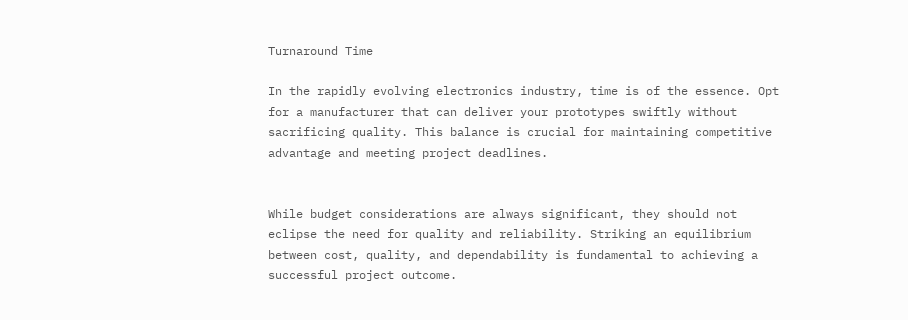Turnaround Time

In the rapidly evolving electronics industry, time is of the essence. Opt for a manufacturer that can deliver your prototypes swiftly without sacrificing quality. This balance is crucial for maintaining competitive advantage and meeting project deadlines.


While budget considerations are always significant, they should not eclipse the need for quality and reliability. Striking an equilibrium between cost, quality, and dependability is fundamental to achieving a successful project outcome.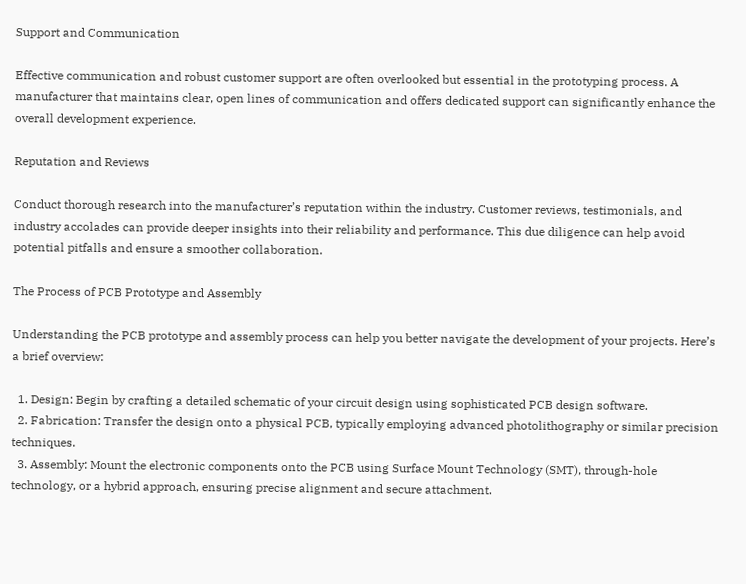Support and Communication

Effective communication and robust customer support are often overlooked but essential in the prototyping process. A manufacturer that maintains clear, open lines of communication and offers dedicated support can significantly enhance the overall development experience.

Reputation and Reviews

Conduct thorough research into the manufacturer’s reputation within the industry. Customer reviews, testimonials, and industry accolades can provide deeper insights into their reliability and performance. This due diligence can help avoid potential pitfalls and ensure a smoother collaboration.

The Process of PCB Prototype and Assembly

Understanding the PCB prototype and assembly process can help you better navigate the development of your projects. Here’s a brief overview:

  1. Design: Begin by crafting a detailed schematic of your circuit design using sophisticated PCB design software.
  2. Fabrication: Transfer the design onto a physical PCB, typically employing advanced photolithography or similar precision techniques.
  3. Assembly: Mount the electronic components onto the PCB using Surface Mount Technology (SMT), through-hole technology, or a hybrid approach, ensuring precise alignment and secure attachment.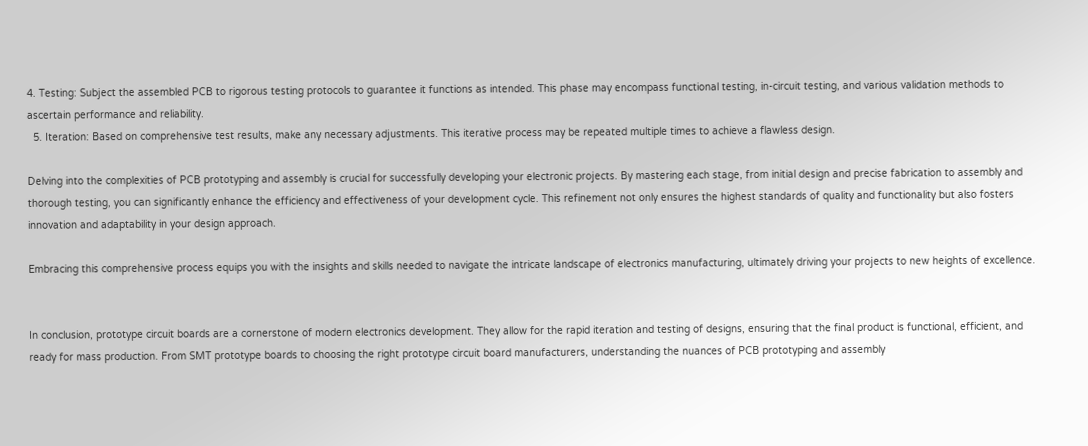4. Testing: Subject the assembled PCB to rigorous testing protocols to guarantee it functions as intended. This phase may encompass functional testing, in-circuit testing, and various validation methods to ascertain performance and reliability.
  5. Iteration: Based on comprehensive test results, make any necessary adjustments. This iterative process may be repeated multiple times to achieve a flawless design.

Delving into the complexities of PCB prototyping and assembly is crucial for successfully developing your electronic projects. By mastering each stage, from initial design and precise fabrication to assembly and thorough testing, you can significantly enhance the efficiency and effectiveness of your development cycle. This refinement not only ensures the highest standards of quality and functionality but also fosters innovation and adaptability in your design approach.

Embracing this comprehensive process equips you with the insights and skills needed to navigate the intricate landscape of electronics manufacturing, ultimately driving your projects to new heights of excellence.


In conclusion, prototype circuit boards are a cornerstone of modern electronics development. They allow for the rapid iteration and testing of designs, ensuring that the final product is functional, efficient, and ready for mass production. From SMT prototype boards to choosing the right prototype circuit board manufacturers, understanding the nuances of PCB prototyping and assembly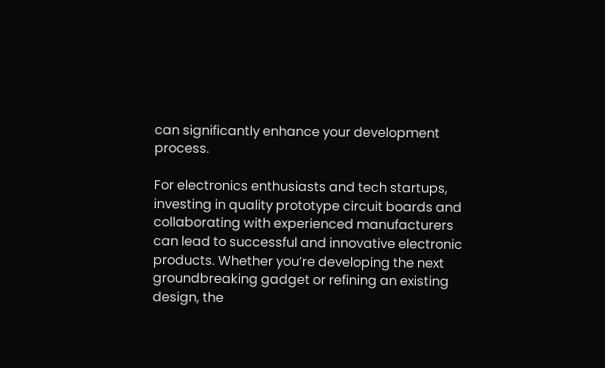can significantly enhance your development process.

For electronics enthusiasts and tech startups, investing in quality prototype circuit boards and collaborating with experienced manufacturers can lead to successful and innovative electronic products. Whether you’re developing the next groundbreaking gadget or refining an existing design, the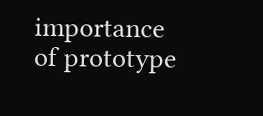importance of prototype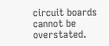circuit boards cannot be overstated.